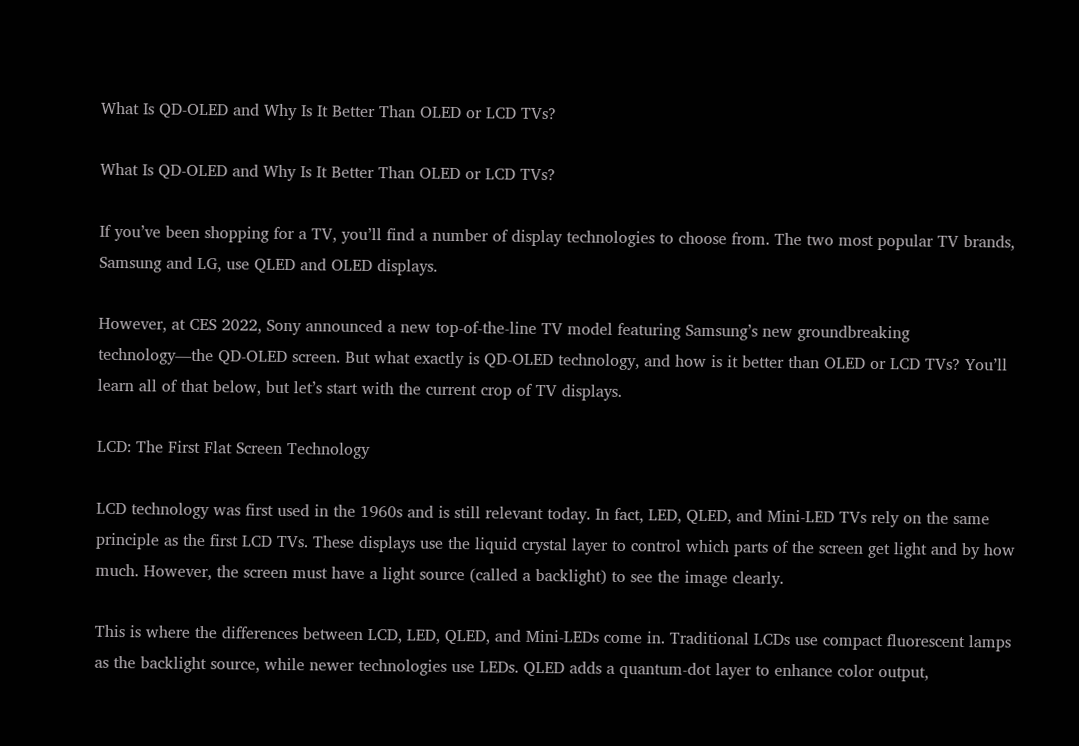What Is QD-OLED and Why Is It Better Than OLED or LCD TVs?

What Is QD-OLED and Why Is It Better Than OLED or LCD TVs?

If you’ve been shopping for a TV, you’ll find a number of display technologies to choose from. The two most popular TV brands, Samsung and LG, use QLED and OLED displays.

However, at CES 2022, Sony announced a new top-of-the-line TV model featuring Samsung’s new groundbreaking technology—the QD-OLED screen. But what exactly is QD-OLED technology, and how is it better than OLED or LCD TVs? You’ll learn all of that below, but let’s start with the current crop of TV displays.

LCD: The First Flat Screen Technology

LCD technology was first used in the 1960s and is still relevant today. In fact, LED, QLED, and Mini-LED TVs rely on the same principle as the first LCD TVs. These displays use the liquid crystal layer to control which parts of the screen get light and by how much. However, the screen must have a light source (called a backlight) to see the image clearly.

This is where the differences between LCD, LED, QLED, and Mini-LEDs come in. Traditional LCDs use compact fluorescent lamps as the backlight source, while newer technologies use LEDs. QLED adds a quantum-dot layer to enhance color output,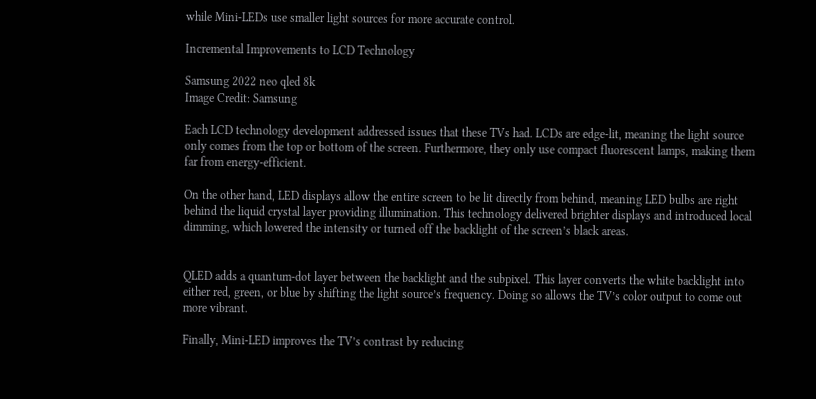while Mini-LEDs use smaller light sources for more accurate control.

Incremental Improvements to LCD Technology

Samsung 2022 neo qled 8k
Image Credit: Samsung

Each LCD technology development addressed issues that these TVs had. LCDs are edge-lit, meaning the light source only comes from the top or bottom of the screen. Furthermore, they only use compact fluorescent lamps, making them far from energy-efficient.

On the other hand, LED displays allow the entire screen to be lit directly from behind, meaning LED bulbs are right behind the liquid crystal layer providing illumination. This technology delivered brighter displays and introduced local dimming, which lowered the intensity or turned off the backlight of the screen’s black areas.


QLED adds a quantum-dot layer between the backlight and the subpixel. This layer converts the white backlight into either red, green, or blue by shifting the light source’s frequency. Doing so allows the TV’s color output to come out more vibrant.

Finally, Mini-LED improves the TV’s contrast by reducing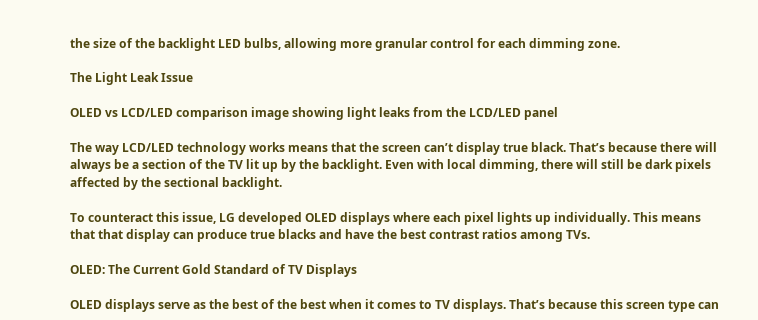the size of the backlight LED bulbs, allowing more granular control for each dimming zone.

The Light Leak Issue

OLED vs LCD/LED comparison image showing light leaks from the LCD/LED panel

The way LCD/LED technology works means that the screen can’t display true black. That’s because there will always be a section of the TV lit up by the backlight. Even with local dimming, there will still be dark pixels affected by the sectional backlight.

To counteract this issue, LG developed OLED displays where each pixel lights up individually. This means that that display can produce true blacks and have the best contrast ratios among TVs.

OLED: The Current Gold Standard of TV Displays

OLED displays serve as the best of the best when it comes to TV displays. That’s because this screen type can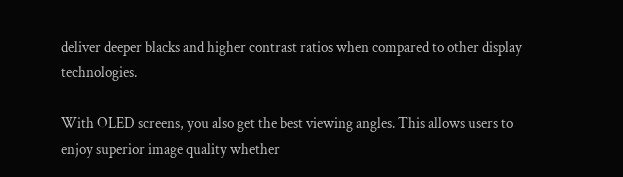deliver deeper blacks and higher contrast ratios when compared to other display technologies.

With OLED screens, you also get the best viewing angles. This allows users to enjoy superior image quality whether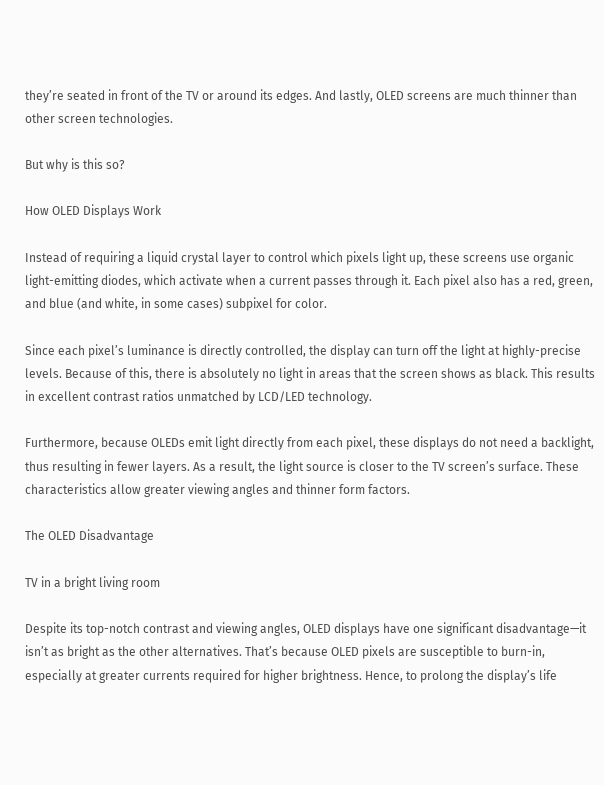they’re seated in front of the TV or around its edges. And lastly, OLED screens are much thinner than other screen technologies.

But why is this so?

How OLED Displays Work

Instead of requiring a liquid crystal layer to control which pixels light up, these screens use organic light-emitting diodes, which activate when a current passes through it. Each pixel also has a red, green, and blue (and white, in some cases) subpixel for color.

Since each pixel’s luminance is directly controlled, the display can turn off the light at highly-precise levels. Because of this, there is absolutely no light in areas that the screen shows as black. This results in excellent contrast ratios unmatched by LCD/LED technology.

Furthermore, because OLEDs emit light directly from each pixel, these displays do not need a backlight, thus resulting in fewer layers. As a result, the light source is closer to the TV screen’s surface. These characteristics allow greater viewing angles and thinner form factors.

The OLED Disadvantage

TV in a bright living room

Despite its top-notch contrast and viewing angles, OLED displays have one significant disadvantage—it isn’t as bright as the other alternatives. That’s because OLED pixels are susceptible to burn-in, especially at greater currents required for higher brightness. Hence, to prolong the display’s life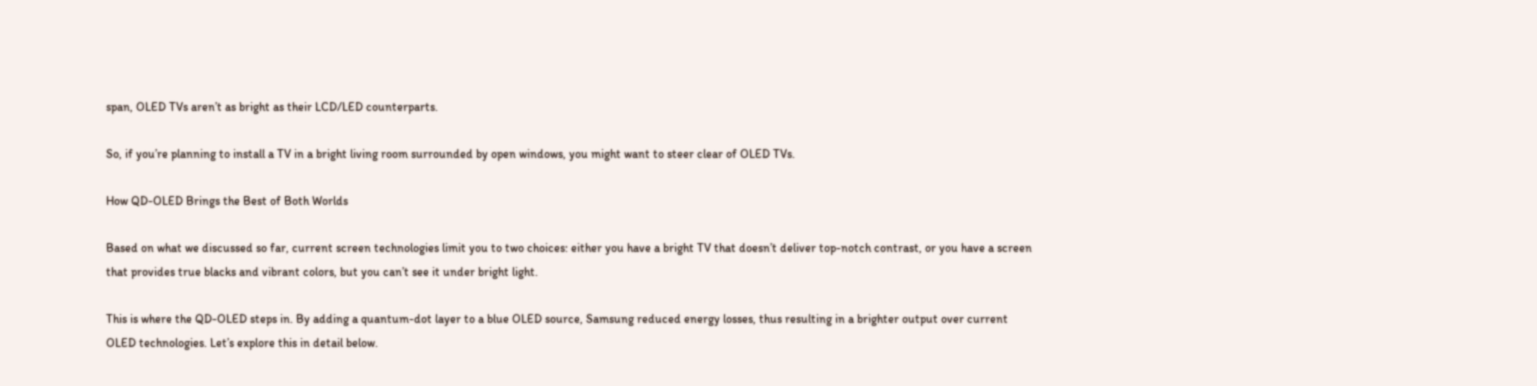span, OLED TVs aren’t as bright as their LCD/LED counterparts.

So, if you’re planning to install a TV in a bright living room surrounded by open windows, you might want to steer clear of OLED TVs.

How QD-OLED Brings the Best of Both Worlds

Based on what we discussed so far, current screen technologies limit you to two choices: either you have a bright TV that doesn’t deliver top-notch contrast, or you have a screen that provides true blacks and vibrant colors, but you can’t see it under bright light.

This is where the QD-OLED steps in. By adding a quantum-dot layer to a blue OLED source, Samsung reduced energy losses, thus resulting in a brighter output over current OLED technologies. Let’s explore this in detail below.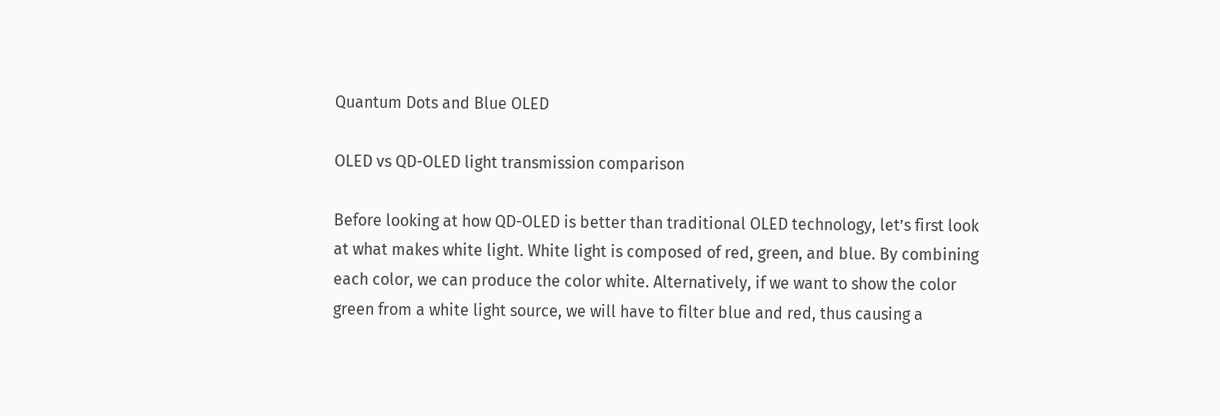Quantum Dots and Blue OLED

OLED vs QD-OLED light transmission comparison

Before looking at how QD-OLED is better than traditional OLED technology, let’s first look at what makes white light. White light is composed of red, green, and blue. By combining each color, we can produce the color white. Alternatively, if we want to show the color green from a white light source, we will have to filter blue and red, thus causing a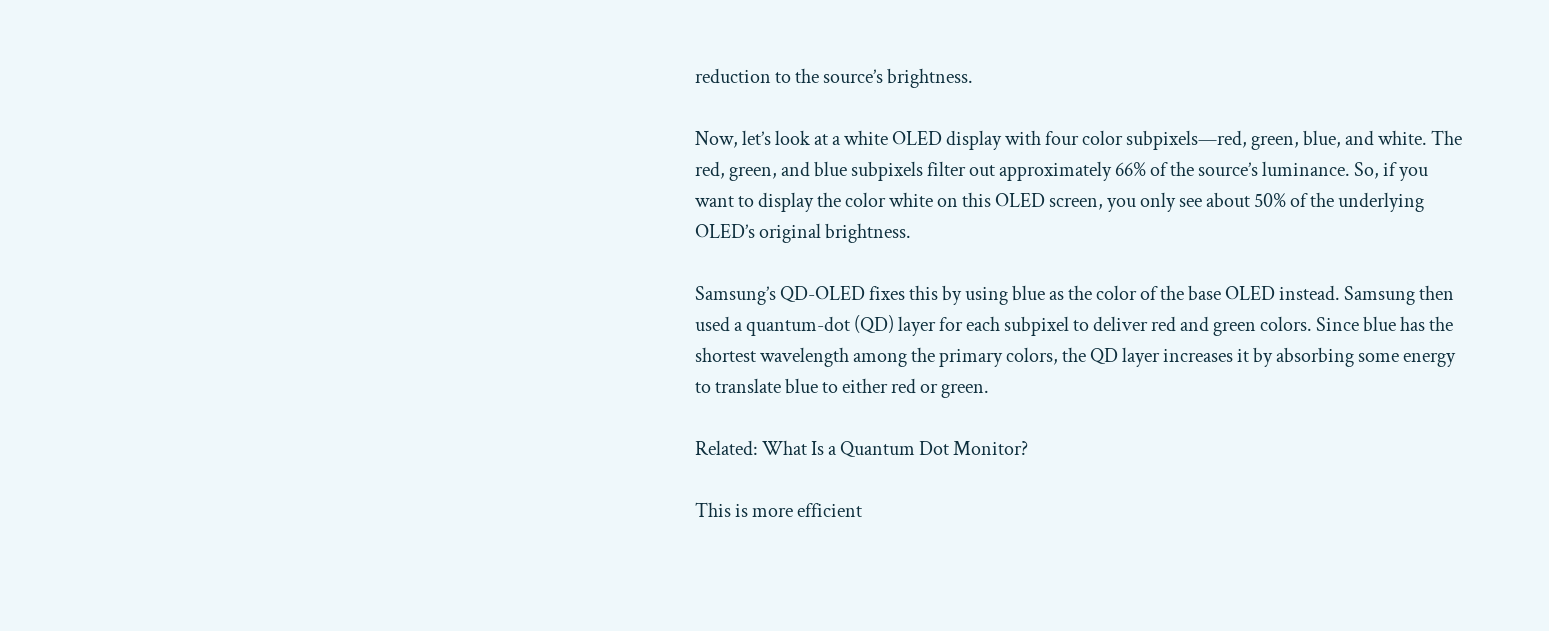reduction to the source’s brightness.

Now, let’s look at a white OLED display with four color subpixels—red, green, blue, and white. The red, green, and blue subpixels filter out approximately 66% of the source’s luminance. So, if you want to display the color white on this OLED screen, you only see about 50% of the underlying OLED’s original brightness.

Samsung’s QD-OLED fixes this by using blue as the color of the base OLED instead. Samsung then used a quantum-dot (QD) layer for each subpixel to deliver red and green colors. Since blue has the shortest wavelength among the primary colors, the QD layer increases it by absorbing some energy to translate blue to either red or green.

Related: What Is a Quantum Dot Monitor?

This is more efficient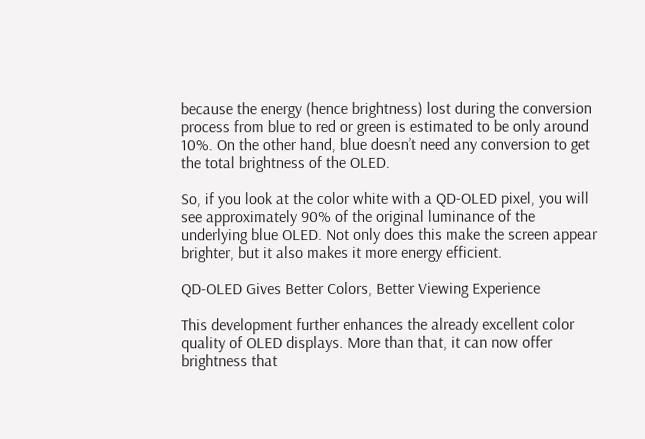because the energy (hence brightness) lost during the conversion process from blue to red or green is estimated to be only around 10%. On the other hand, blue doesn’t need any conversion to get the total brightness of the OLED.

So, if you look at the color white with a QD-OLED pixel, you will see approximately 90% of the original luminance of the underlying blue OLED. Not only does this make the screen appear brighter, but it also makes it more energy efficient.

QD-OLED Gives Better Colors, Better Viewing Experience

This development further enhances the already excellent color quality of OLED displays. More than that, it can now offer brightness that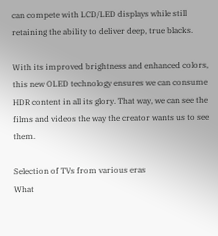can compete with LCD/LED displays while still retaining the ability to deliver deep, true blacks.

With its improved brightness and enhanced colors, this new OLED technology ensures we can consume HDR content in all its glory. That way, we can see the films and videos the way the creator wants us to see them.

Selection of TVs from various eras
What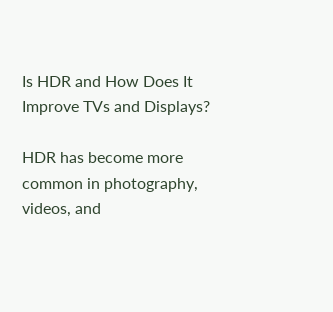Is HDR and How Does It Improve TVs and Displays?

HDR has become more common in photography, videos, and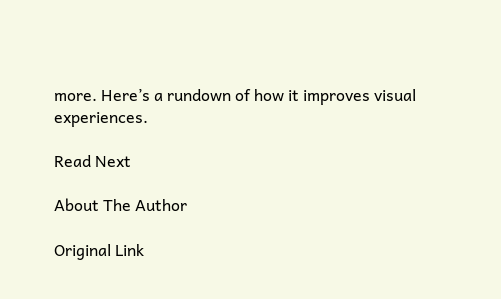more. Here’s a rundown of how it improves visual experiences.

Read Next

About The Author

Original Link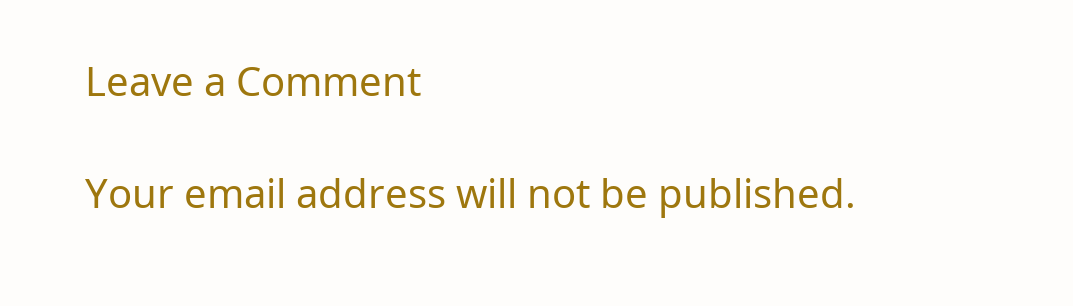Leave a Comment

Your email address will not be published.